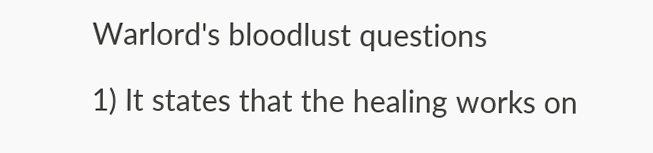Warlord's bloodlust questions

1) It states that the healing works on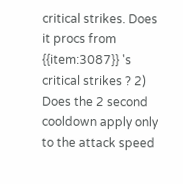critical strikes. Does it procs from {{item:3087}} 's critical strikes ? 2) Does the 2 second cooldown apply only to the attack speed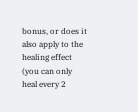bonus, or does it also apply to the healing effect (you can only heal every 2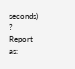seconds) ?
Report as: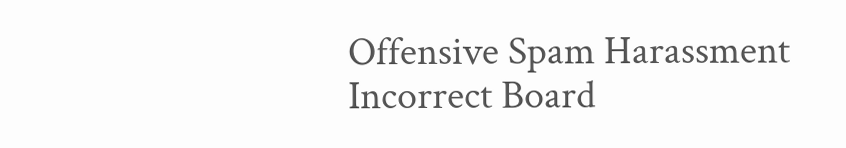Offensive Spam Harassment Incorrect Board